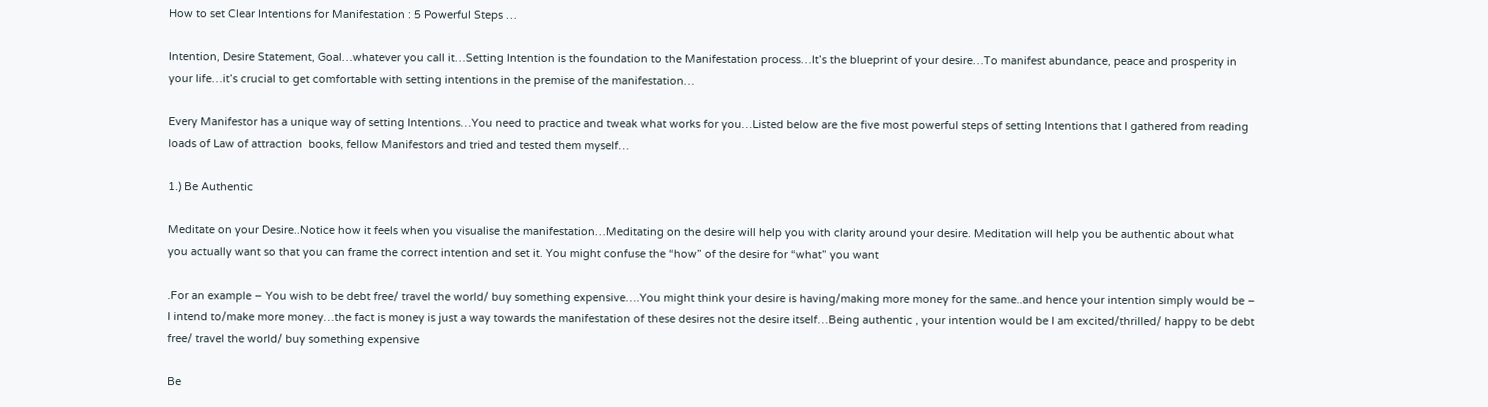How to set Clear Intentions for Manifestation : 5 Powerful Steps …

Intention, Desire Statement, Goal…whatever you call it…Setting Intention is the foundation to the Manifestation process…It’s the blueprint of your desire…To manifest abundance, peace and prosperity in your life…it’s crucial to get comfortable with setting intentions in the premise of the manifestation…

Every Manifestor has a unique way of setting Intentions…You need to practice and tweak what works for you…Listed below are the five most powerful steps of setting Intentions that I gathered from reading loads of Law of attraction  books, fellow Manifestors and tried and tested them myself…

1.) Be Authentic

Meditate on your Desire..Notice how it feels when you visualise the manifestation…Meditating on the desire will help you with clarity around your desire. Meditation will help you be authentic about what you actually want so that you can frame the correct intention and set it. You might confuse the “how” of the desire for “what” you want

.For an example – You wish to be debt free/ travel the world/ buy something expensive….You might think your desire is having/making more money for the same..and hence your intention simply would be – I intend to/make more money…the fact is money is just a way towards the manifestation of these desires not the desire itself…Being authentic , your intention would be I am excited/thrilled/ happy to be debt free/ travel the world/ buy something expensive

Be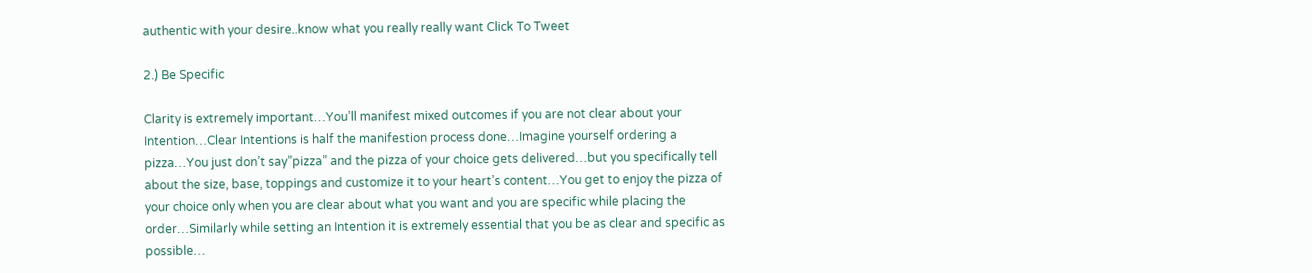authentic with your desire..know what you really really want Click To Tweet

2.) Be Specific

Clarity is extremely important…You’ll manifest mixed outcomes if you are not clear about your Intention…Clear Intentions is half the manifestion process done…Imagine yourself ordering a pizza…You just don’t say”pizza” and the pizza of your choice gets delivered…but you specifically tell about the size, base, toppings and customize it to your heart’s content…You get to enjoy the pizza of your choice only when you are clear about what you want and you are specific while placing the order…Similarly while setting an Intention it is extremely essential that you be as clear and specific as possible…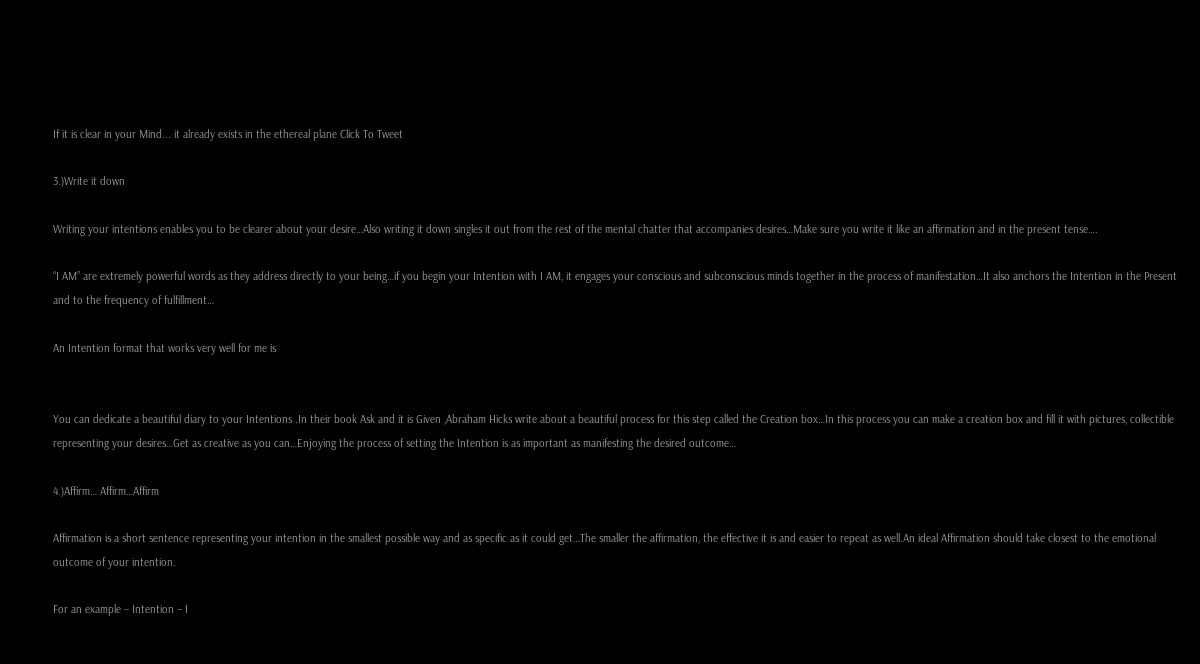If it is clear in your Mind... it already exists in the ethereal plane Click To Tweet

3.)Write it down

Writing your intentions enables you to be clearer about your desire…Also writing it down singles it out from the rest of the mental chatter that accompanies desires…Make sure you write it like an affirmation and in the present tense….

“I AM” are extremely powerful words as they address directly to your being…if you begin your Intention with I AM, it engages your conscious and subconscious minds together in the process of manifestation…It also anchors the Intention in the Present and to the frequency of fulfillment…

An Intention format that works very well for me is


You can dedicate a beautiful diary to your Intentions .In their book Ask and it is Given ,Abraham Hicks write about a beautiful process for this step called the Creation box…In this process you can make a creation box and fill it with pictures, collectible representing your desires…Get as creative as you can…Enjoying the process of setting the Intention is as important as manifesting the desired outcome…

4.)Affirm… Affirm…Affirm

Affirmation is a short sentence representing your intention in the smallest possible way and as specific as it could get…The smaller the affirmation, the effective it is and easier to repeat as well.An ideal Affirmation should take closest to the emotional outcome of your intention.

For an example – Intention – I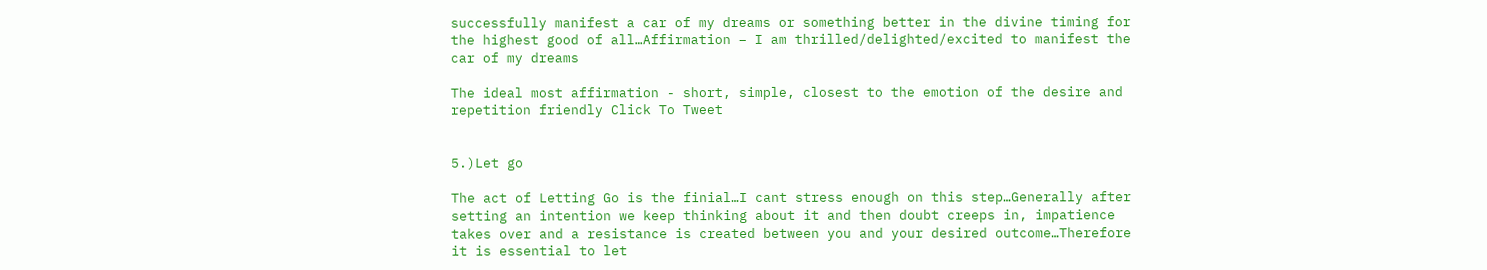successfully manifest a car of my dreams or something better in the divine timing for the highest good of all…Affirmation – I am thrilled/delighted/excited to manifest the car of my dreams

The ideal most affirmation - short, simple, closest to the emotion of the desire and repetition friendly Click To Tweet


5.)Let go

The act of Letting Go is the finial…I cant stress enough on this step…Generally after setting an intention we keep thinking about it and then doubt creeps in, impatience takes over and a resistance is created between you and your desired outcome…Therefore it is essential to let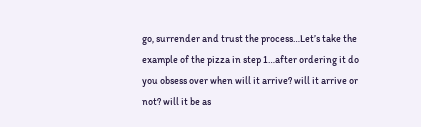go, surrender and trust the process…Let’s take the example of the pizza in step 1…after ordering it do you obsess over when will it arrive? will it arrive or not? will it be as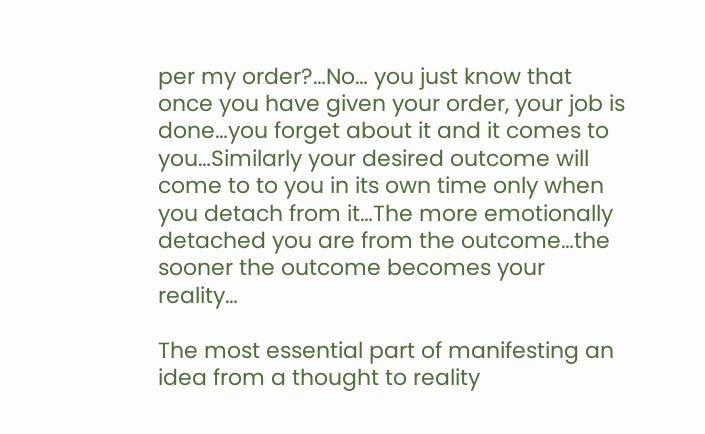per my order?…No… you just know that once you have given your order, your job is done…you forget about it and it comes to you…Similarly your desired outcome will come to to you in its own time only when you detach from it…The more emotionally detached you are from the outcome…the sooner the outcome becomes your reality…

The most essential part of manifesting an idea from a thought to reality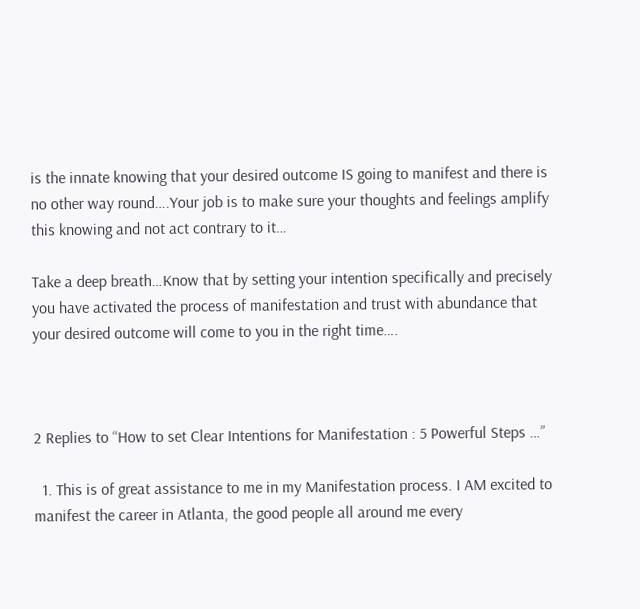is the innate knowing that your desired outcome IS going to manifest and there is no other way round….Your job is to make sure your thoughts and feelings amplify this knowing and not act contrary to it…

Take a deep breath…Know that by setting your intention specifically and precisely you have activated the process of manifestation and trust with abundance that your desired outcome will come to you in the right time….



2 Replies to “How to set Clear Intentions for Manifestation : 5 Powerful Steps …”

  1. This is of great assistance to me in my Manifestation process. I AM excited to manifest the career in Atlanta, the good people all around me every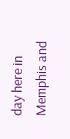day here in Memphis and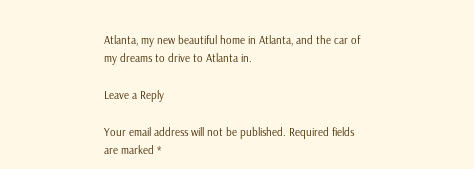Atlanta, my new beautiful home in Atlanta, and the car of my dreams to drive to Atlanta in.

Leave a Reply

Your email address will not be published. Required fields are marked *